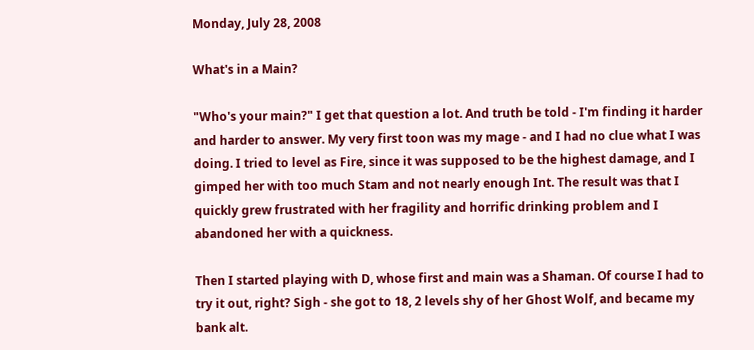Monday, July 28, 2008

What's in a Main?

"Who's your main?" I get that question a lot. And truth be told - I'm finding it harder and harder to answer. My very first toon was my mage - and I had no clue what I was doing. I tried to level as Fire, since it was supposed to be the highest damage, and I gimped her with too much Stam and not nearly enough Int. The result was that I quickly grew frustrated with her fragility and horrific drinking problem and I abandoned her with a quickness.

Then I started playing with D, whose first and main was a Shaman. Of course I had to try it out, right? Sigh - she got to 18, 2 levels shy of her Ghost Wolf, and became my bank alt.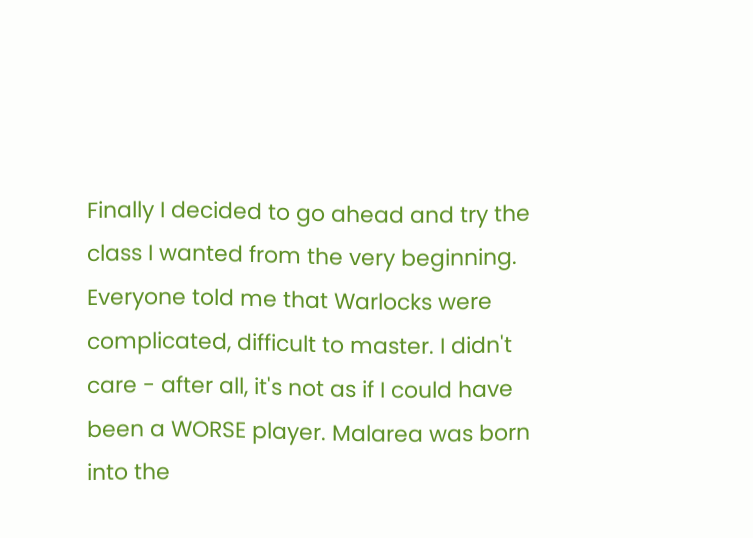Finally I decided to go ahead and try the class I wanted from the very beginning. Everyone told me that Warlocks were complicated, difficult to master. I didn't care - after all, it's not as if I could have been a WORSE player. Malarea was born into the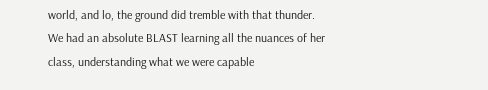world, and lo, the ground did tremble with that thunder. We had an absolute BLAST learning all the nuances of her class, understanding what we were capable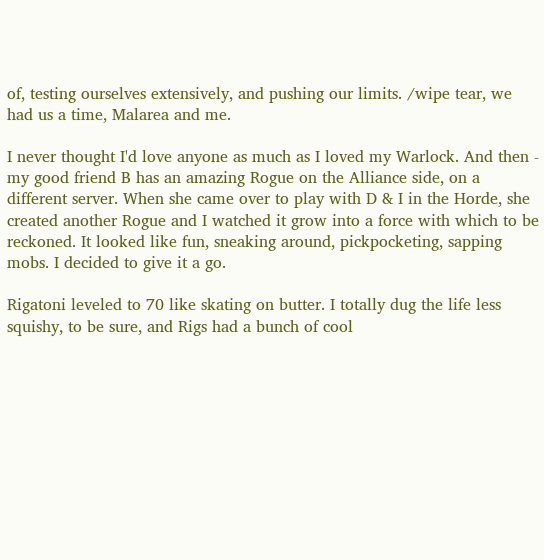of, testing ourselves extensively, and pushing our limits. /wipe tear, we had us a time, Malarea and me.

I never thought I'd love anyone as much as I loved my Warlock. And then - my good friend B has an amazing Rogue on the Alliance side, on a different server. When she came over to play with D & I in the Horde, she created another Rogue and I watched it grow into a force with which to be reckoned. It looked like fun, sneaking around, pickpocketing, sapping mobs. I decided to give it a go.

Rigatoni leveled to 70 like skating on butter. I totally dug the life less squishy, to be sure, and Rigs had a bunch of cool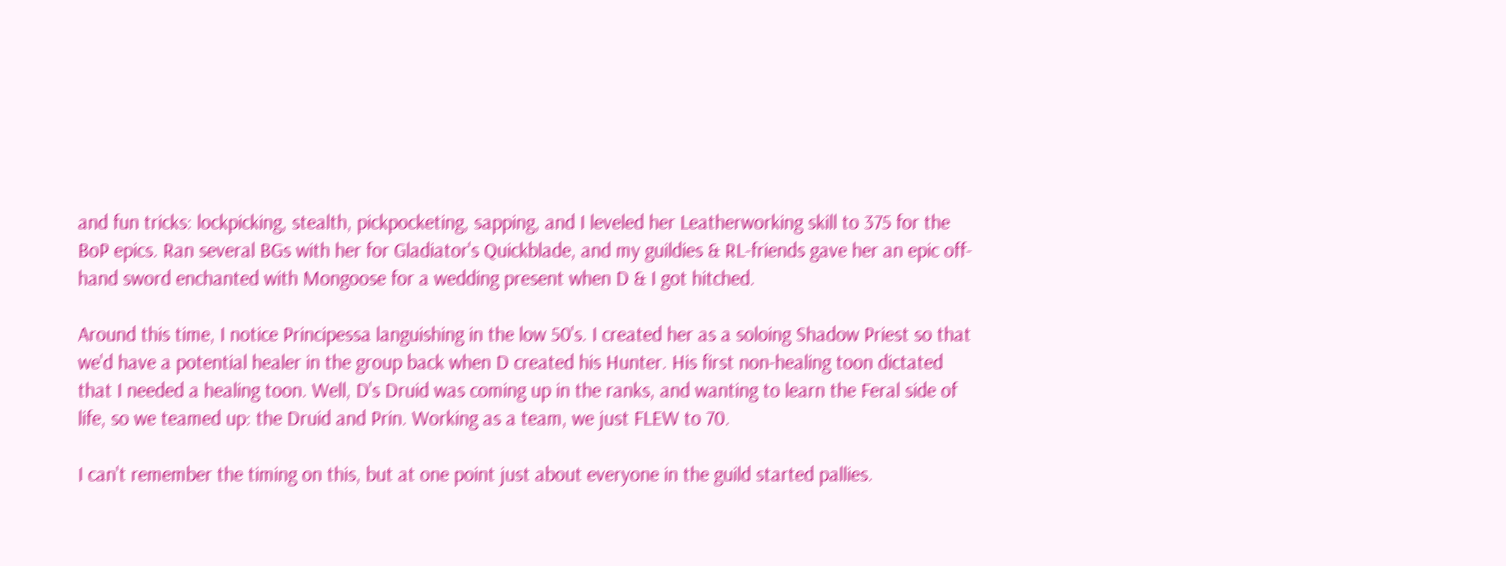and fun tricks: lockpicking, stealth, pickpocketing, sapping, and I leveled her Leatherworking skill to 375 for the BoP epics. Ran several BGs with her for Gladiator's Quickblade, and my guildies & RL-friends gave her an epic off-hand sword enchanted with Mongoose for a wedding present when D & I got hitched.

Around this time, I notice Principessa languishing in the low 50's. I created her as a soloing Shadow Priest so that we'd have a potential healer in the group back when D created his Hunter. His first non-healing toon dictated that I needed a healing toon. Well, D's Druid was coming up in the ranks, and wanting to learn the Feral side of life, so we teamed up: the Druid and Prin. Working as a team, we just FLEW to 70.

I can't remember the timing on this, but at one point just about everyone in the guild started pallies.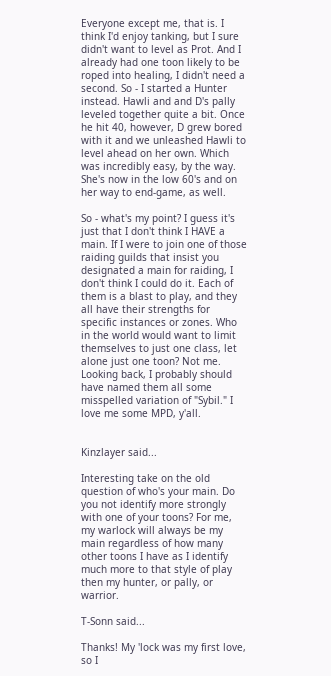Everyone except me, that is. I think I'd enjoy tanking, but I sure didn't want to level as Prot. And I already had one toon likely to be roped into healing, I didn't need a second. So - I started a Hunter instead. Hawli and and D's pally leveled together quite a bit. Once he hit 40, however, D grew bored with it and we unleashed Hawli to level ahead on her own. Which was incredibly easy, by the way. She's now in the low 60's and on her way to end-game, as well.

So - what's my point? I guess it's just that I don't think I HAVE a main. If I were to join one of those raiding guilds that insist you designated a main for raiding, I don't think I could do it. Each of them is a blast to play, and they all have their strengths for specific instances or zones. Who in the world would want to limit themselves to just one class, let alone just one toon? Not me. Looking back, I probably should have named them all some misspelled variation of "Sybil." I love me some MPD, y'all.


Kinzlayer said...

Interesting take on the old question of who's your main. Do you not identify more strongly with one of your toons? For me, my warlock will always be my main regardless of how many other toons I have as I identify much more to that style of play then my hunter, or pally, or warrior.

T-Sonn said...

Thanks! My 'lock was my first love, so I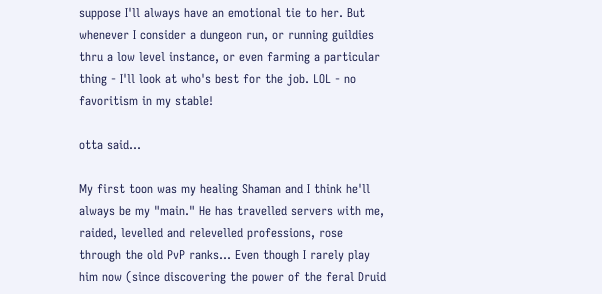suppose I'll always have an emotional tie to her. But whenever I consider a dungeon run, or running guildies thru a low level instance, or even farming a particular thing - I'll look at who's best for the job. LOL - no favoritism in my stable!

otta said...

My first toon was my healing Shaman and I think he'll always be my "main." He has travelled servers with me, raided, levelled and relevelled professions, rose through the old PvP ranks... Even though I rarely play him now (since discovering the power of the feral Druid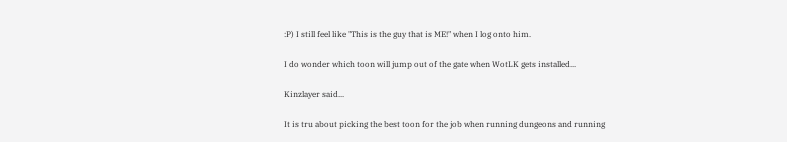:P) I still feel like "This is the guy that is ME!" when I log onto him.

I do wonder which toon will jump out of the gate when WotLK gets installed...

Kinzlayer said...

It is tru about picking the best toon for the job when running dungeons and running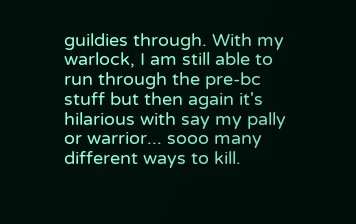guildies through. With my warlock, I am still able to run through the pre-bc stuff but then again it's hilarious with say my pally or warrior... sooo many different ways to kill.